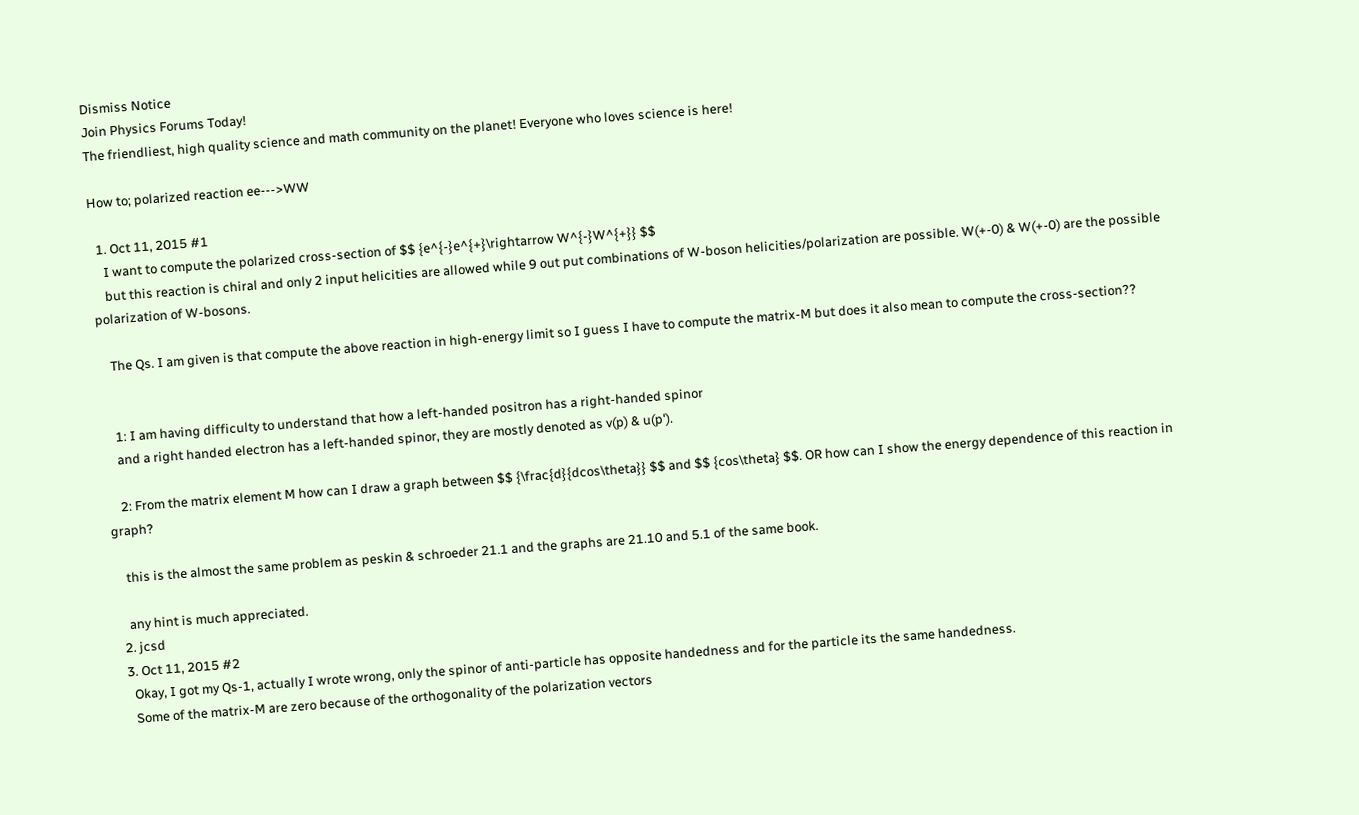Dismiss Notice
Join Physics Forums Today!
The friendliest, high quality science and math community on the planet! Everyone who loves science is here!

How to; polarized reaction ee--->WW

  1. Oct 11, 2015 #1
    I want to compute the polarized cross-section of $$ {e^{-}e^{+}\rightarrow W^{-}W^{+}} $$
    but this reaction is chiral and only 2 input helicities are allowed while 9 out put combinations of W-boson helicities/polarization are possible. W(+-0) & W(+-0) are the possible polarization of W-bosons.

    The Qs. I am given is that compute the above reaction in high-energy limit so I guess I have to compute the matrix-M but does it also mean to compute the cross-section??


    1: I am having difficulty to understand that how a left-handed positron has a right-handed spinor
    and a right handed electron has a left-handed spinor, they are mostly denoted as v(p) & u(p').

    2: From the matrix element M how can I draw a graph between $$ {\frac{d}{dcos\theta}} $$ and $$ {cos\theta} $$. OR how can I show the energy dependence of this reaction in graph?

    this is the almost the same problem as peskin & schroeder 21.1 and the graphs are 21.10 and 5.1 of the same book.

    any hint is much appreciated.
  2. jcsd
  3. Oct 11, 2015 #2
    Okay, I got my Qs-1, actually I wrote wrong, only the spinor of anti-particle has opposite handedness and for the particle its the same handedness.
    Some of the matrix-M are zero because of the orthogonality of the polarization vectors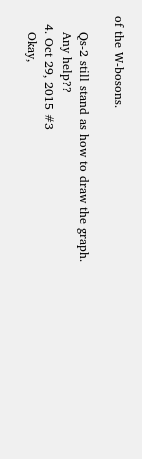of the W-bosons.

    Qs-2 still stand as how to draw the graph.
    Any help??
  4. Oct 29, 2015 #3
    Okay,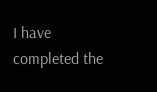I have completed the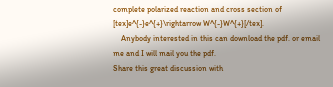complete polarized reaction and cross section of [tex]e^{-}e^{+}\rightarrow W^{-}W^{+}[/tex].
    Anybody interested in this can download the pdf. or email me and I will mail you the pdf.
Share this great discussion with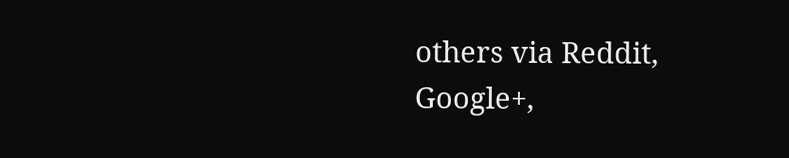others via Reddit, Google+,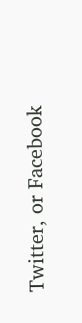Twitter, or Facebook